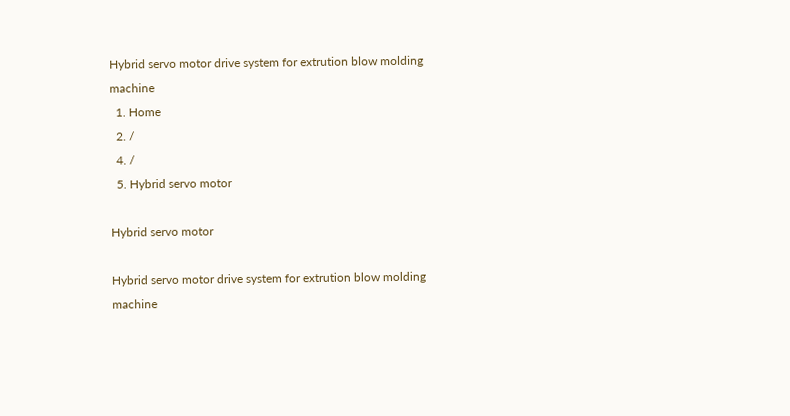Hybrid servo motor drive system for extrution blow molding machine
  1. Home
  2. /
  4. /
  5. Hybrid servo motor

Hybrid servo motor

Hybrid servo motor drive system for extrution blow molding machine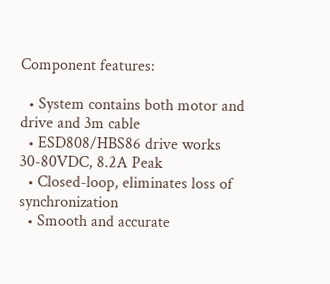Component features:

  • System contains both motor and drive and 3m cable
  • ESD808/HBS86 drive works 30-80VDC, 8.2A Peak
  • Closed-loop, eliminates loss of synchronization
  • Smooth and accurate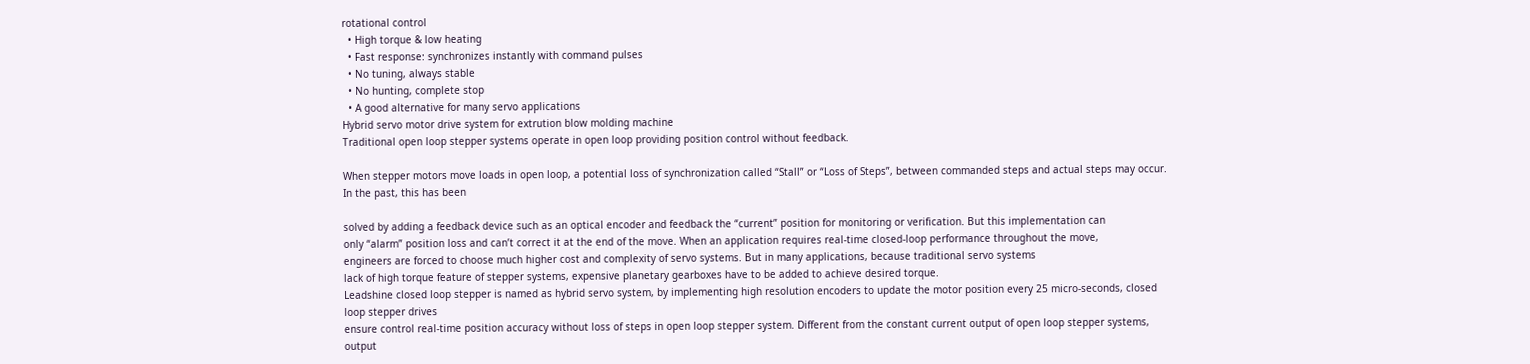rotational control
  • High torque & low heating
  • Fast response: synchronizes instantly with command pulses
  • No tuning, always stable
  • No hunting, complete stop
  • A good alternative for many servo applications
Hybrid servo motor drive system for extrution blow molding machine
Traditional open loop stepper systems operate in open loop providing position control without feedback.

When stepper motors move loads in open loop, a potential loss of synchronization called “Stall” or “Loss of Steps”, between commanded steps and actual steps may occur. In the past, this has been

solved by adding a feedback device such as an optical encoder and feedback the “current” position for monitoring or verification. But this implementation can
only “alarm” position loss and can’t correct it at the end of the move. When an application requires real-time closed-loop performance throughout the move,
engineers are forced to choose much higher cost and complexity of servo systems. But in many applications, because traditional servo systems
lack of high torque feature of stepper systems, expensive planetary gearboxes have to be added to achieve desired torque.
Leadshine closed loop stepper is named as hybrid servo system, by implementing high resolution encoders to update the motor position every 25 micro-seconds, closed loop stepper drives
ensure control real-time position accuracy without loss of steps in open loop stepper system. Different from the constant current output of open loop stepper systems, output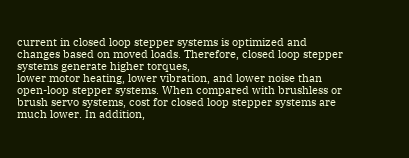current in closed loop stepper systems is optimized and changes based on moved loads. Therefore, closed loop stepper systems generate higher torques,
lower motor heating, lower vibration, and lower noise than open-loop stepper systems. When compared with brushless or brush servo systems, cost for closed loop stepper systems are much lower. In addition,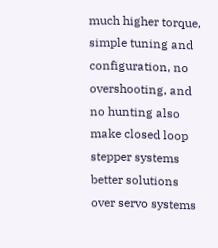much higher torque, simple tuning and configuration, no overshooting, and no hunting also make closed loop stepper systems better solutions over servo systems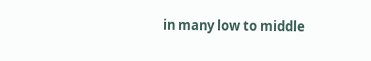in many low to middle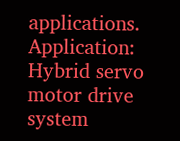applications.
Application: Hybrid servo motor drive system